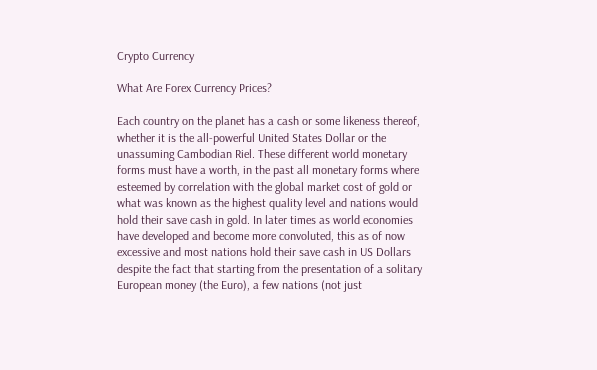Crypto Currency

What Are Forex Currency Prices?

Each country on the planet has a cash or some likeness thereof, whether it is the all-powerful United States Dollar or the unassuming Cambodian Riel. These different world monetary forms must have a worth, in the past all monetary forms where esteemed by correlation with the global market cost of gold or what was known as the highest quality level and nations would hold their save cash in gold. In later times as world economies have developed and become more convoluted, this as of now excessive and most nations hold their save cash in US Dollars despite the fact that starting from the presentation of a solitary European money (the Euro), a few nations (not just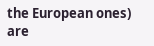the European ones) are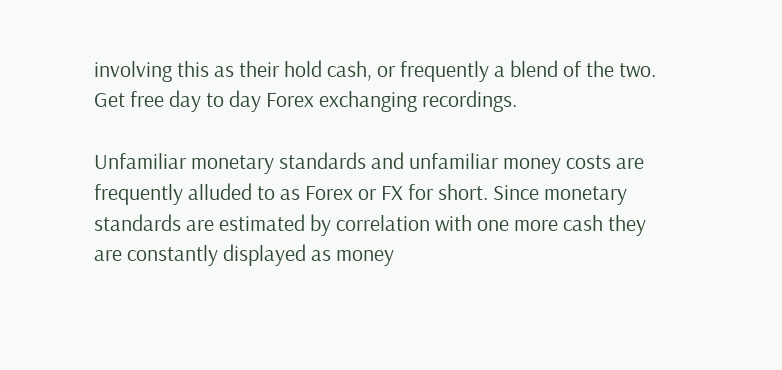involving this as their hold cash, or frequently a blend of the two. Get free day to day Forex exchanging recordings.

Unfamiliar monetary standards and unfamiliar money costs are frequently alluded to as Forex or FX for short. Since monetary standards are estimated by correlation with one more cash they are constantly displayed as money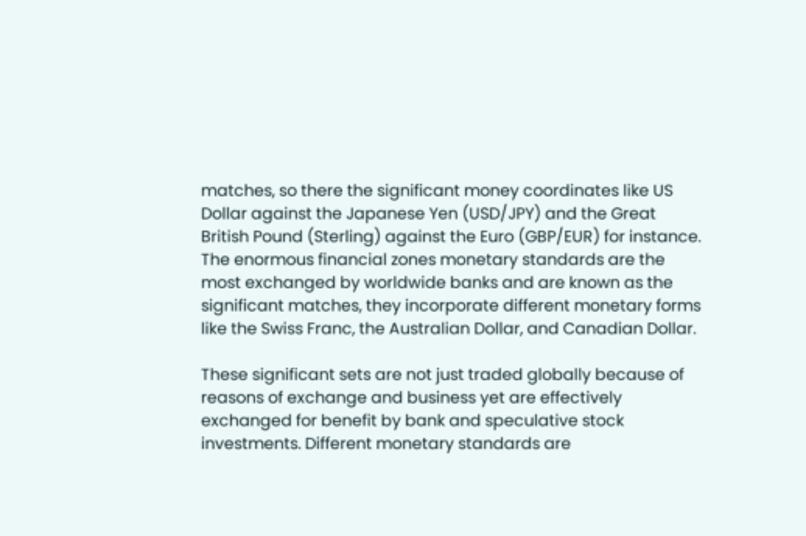matches, so there the significant money coordinates like US Dollar against the Japanese Yen (USD/JPY) and the Great British Pound (Sterling) against the Euro (GBP/EUR) for instance. The enormous financial zones monetary standards are the most exchanged by worldwide banks and are known as the significant matches, they incorporate different monetary forms like the Swiss Franc, the Australian Dollar, and Canadian Dollar.

These significant sets are not just traded globally because of reasons of exchange and business yet are effectively exchanged for benefit by bank and speculative stock investments. Different monetary standards are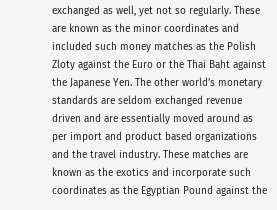exchanged as well, yet not so regularly. These are known as the minor coordinates and included such money matches as the Polish Zloty against the Euro or the Thai Baht against the Japanese Yen. The other world’s monetary standards are seldom exchanged revenue driven and are essentially moved around as per import and product based organizations and the travel industry. These matches are known as the exotics and incorporate such coordinates as the Egyptian Pound against the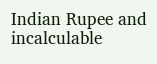Indian Rupee and incalculable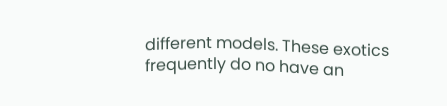different models. These exotics frequently do no have an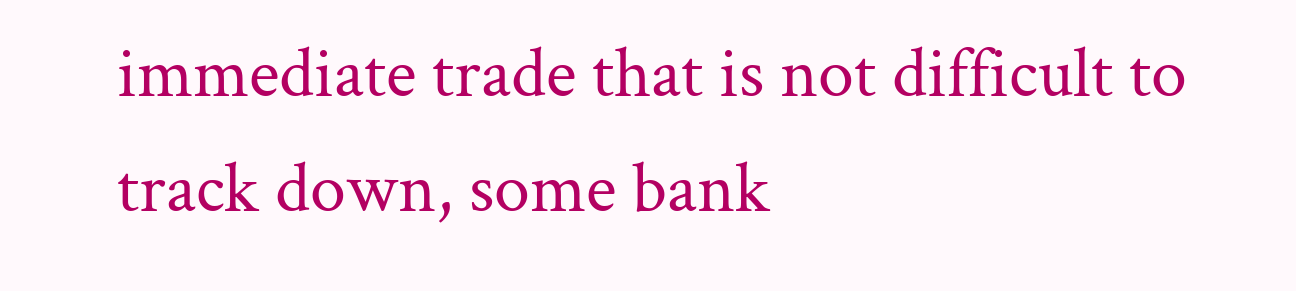immediate trade that is not difficult to track down, some bank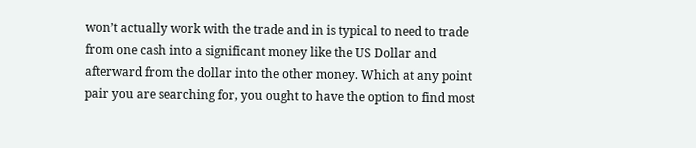won’t actually work with the trade and in is typical to need to trade from one cash into a significant money like the US Dollar and afterward from the dollar into the other money. Which at any point pair you are searching for, you ought to have the option to find most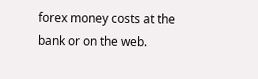forex money costs at the bank or on the web.